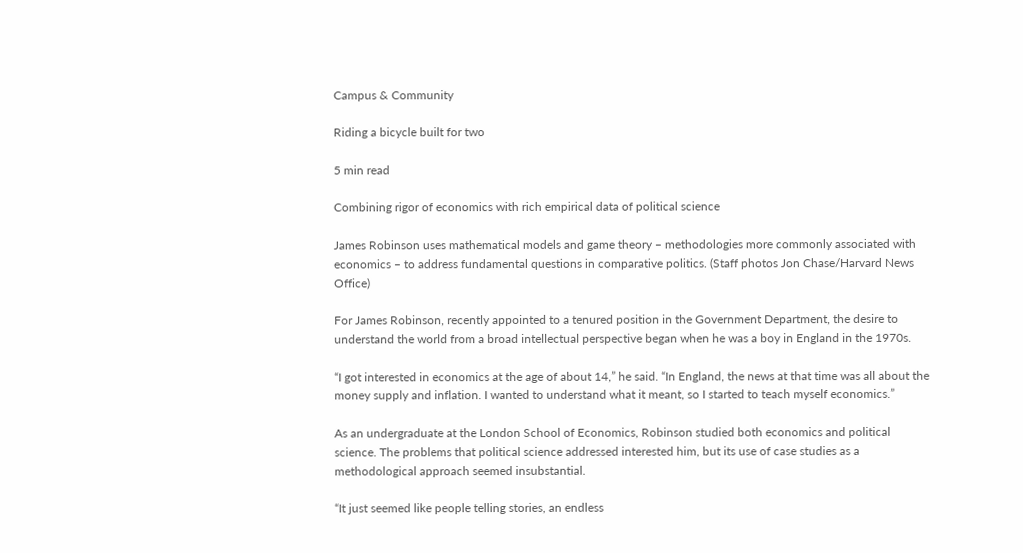Campus & Community

Riding a bicycle built for two

5 min read

Combining rigor of economics with rich empirical data of political science

James Robinson uses mathematical models and game theory – methodologies more commonly associated with economics – to address fundamental questions in comparative politics. (Staff photos Jon Chase/Harvard News Office)

For James Robinson, recently appointed to a tenured position in the Government Department, the desire to understand the world from a broad intellectual perspective began when he was a boy in England in the 1970s.

“I got interested in economics at the age of about 14,” he said. “In England, the news at that time was all about the money supply and inflation. I wanted to understand what it meant, so I started to teach myself economics.”

As an undergraduate at the London School of Economics, Robinson studied both economics and political science. The problems that political science addressed interested him, but its use of case studies as a methodological approach seemed insubstantial.

“It just seemed like people telling stories, an endless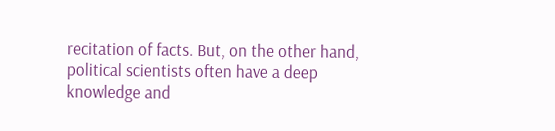recitation of facts. But, on the other hand, political scientists often have a deep knowledge and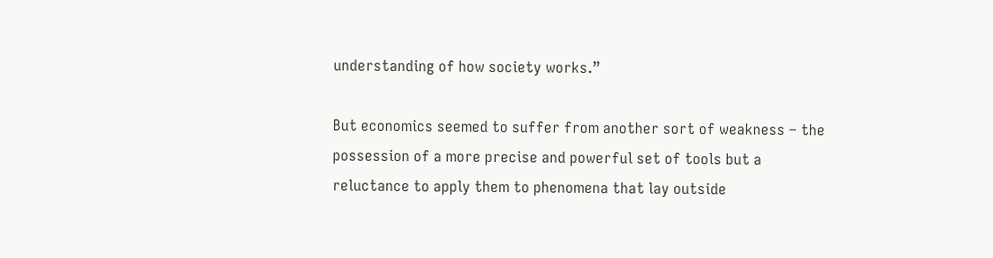understanding of how society works.”

But economics seemed to suffer from another sort of weakness – the possession of a more precise and powerful set of tools but a reluctance to apply them to phenomena that lay outside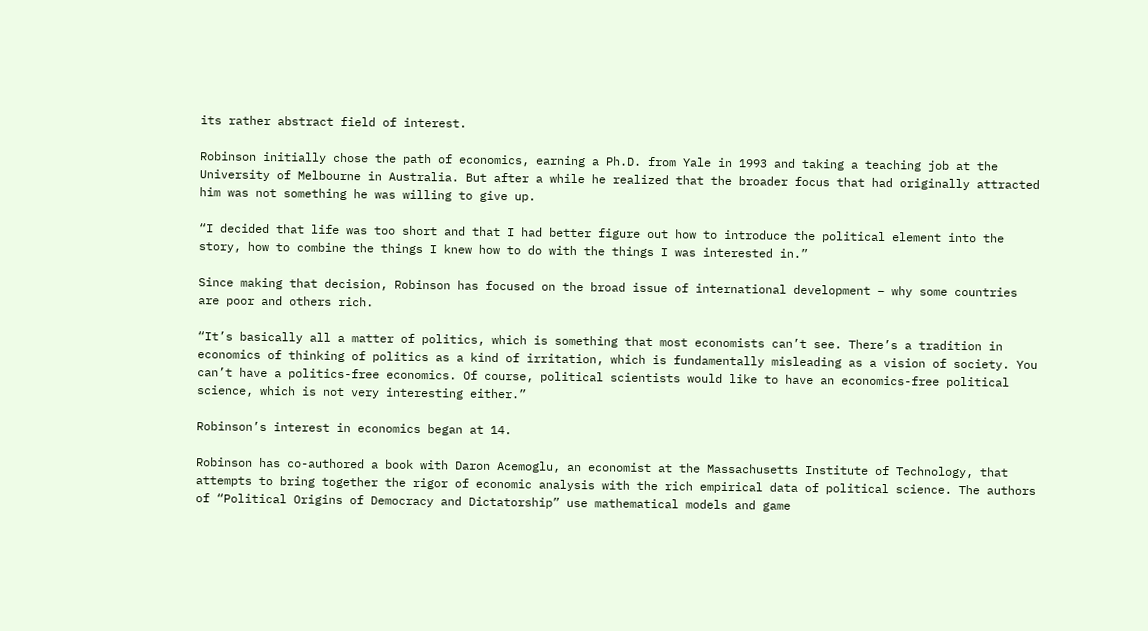its rather abstract field of interest.

Robinson initially chose the path of economics, earning a Ph.D. from Yale in 1993 and taking a teaching job at the University of Melbourne in Australia. But after a while he realized that the broader focus that had originally attracted him was not something he was willing to give up.

“I decided that life was too short and that I had better figure out how to introduce the political element into the story, how to combine the things I knew how to do with the things I was interested in.”

Since making that decision, Robinson has focused on the broad issue of international development – why some countries are poor and others rich.

“It’s basically all a matter of politics, which is something that most economists can’t see. There’s a tradition in economics of thinking of politics as a kind of irritation, which is fundamentally misleading as a vision of society. You can’t have a politics-free economics. Of course, political scientists would like to have an economics-free political science, which is not very interesting either.”

Robinson’s interest in economics began at 14.

Robinson has co-authored a book with Daron Acemoglu, an economist at the Massachusetts Institute of Technology, that attempts to bring together the rigor of economic analysis with the rich empirical data of political science. The authors of “Political Origins of Democracy and Dictatorship” use mathematical models and game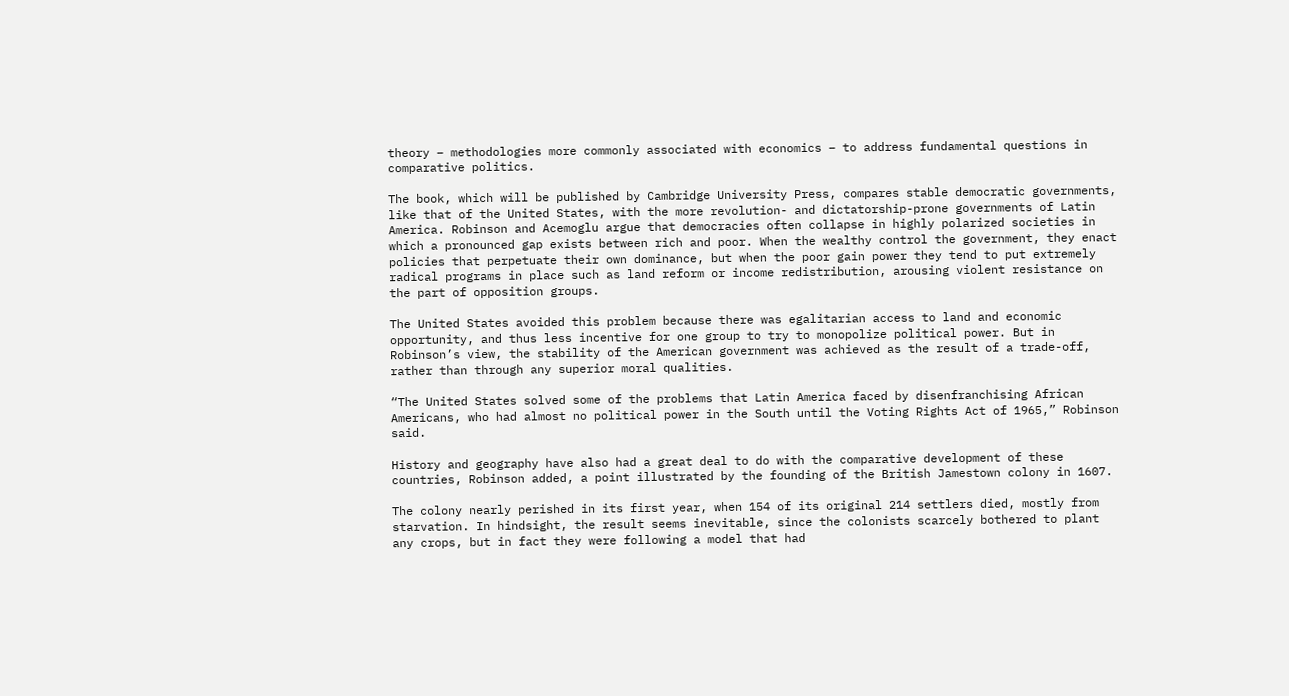theory – methodologies more commonly associated with economics – to address fundamental questions in comparative politics.

The book, which will be published by Cambridge University Press, compares stable democratic governments, like that of the United States, with the more revolution- and dictatorship-prone governments of Latin America. Robinson and Acemoglu argue that democracies often collapse in highly polarized societies in which a pronounced gap exists between rich and poor. When the wealthy control the government, they enact policies that perpetuate their own dominance, but when the poor gain power they tend to put extremely radical programs in place such as land reform or income redistribution, arousing violent resistance on the part of opposition groups.

The United States avoided this problem because there was egalitarian access to land and economic opportunity, and thus less incentive for one group to try to monopolize political power. But in Robinson’s view, the stability of the American government was achieved as the result of a trade-off, rather than through any superior moral qualities.

“The United States solved some of the problems that Latin America faced by disenfranchising African Americans, who had almost no political power in the South until the Voting Rights Act of 1965,” Robinson said.

History and geography have also had a great deal to do with the comparative development of these countries, Robinson added, a point illustrated by the founding of the British Jamestown colony in 1607.

The colony nearly perished in its first year, when 154 of its original 214 settlers died, mostly from starvation. In hindsight, the result seems inevitable, since the colonists scarcely bothered to plant any crops, but in fact they were following a model that had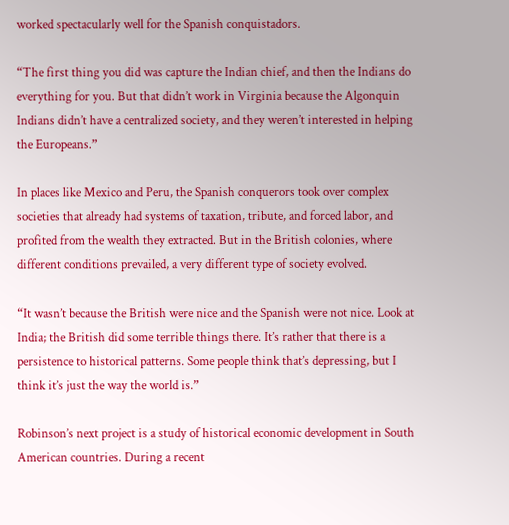worked spectacularly well for the Spanish conquistadors.

“The first thing you did was capture the Indian chief, and then the Indians do everything for you. But that didn’t work in Virginia because the Algonquin Indians didn’t have a centralized society, and they weren’t interested in helping the Europeans.”

In places like Mexico and Peru, the Spanish conquerors took over complex societies that already had systems of taxation, tribute, and forced labor, and profited from the wealth they extracted. But in the British colonies, where different conditions prevailed, a very different type of society evolved.

“It wasn’t because the British were nice and the Spanish were not nice. Look at India; the British did some terrible things there. It’s rather that there is a persistence to historical patterns. Some people think that’s depressing, but I think it’s just the way the world is.”

Robinson’s next project is a study of historical economic development in South American countries. During a recent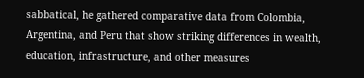sabbatical, he gathered comparative data from Colombia, Argentina, and Peru that show striking differences in wealth, education, infrastructure, and other measures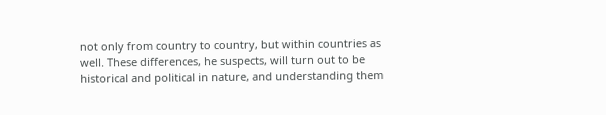not only from country to country, but within countries as well. These differences, he suspects, will turn out to be historical and political in nature, and understanding them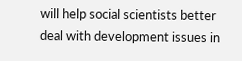will help social scientists better deal with development issues in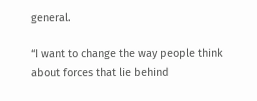general.

“I want to change the way people think about forces that lie behind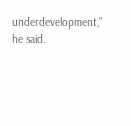underdevelopment,” he said.